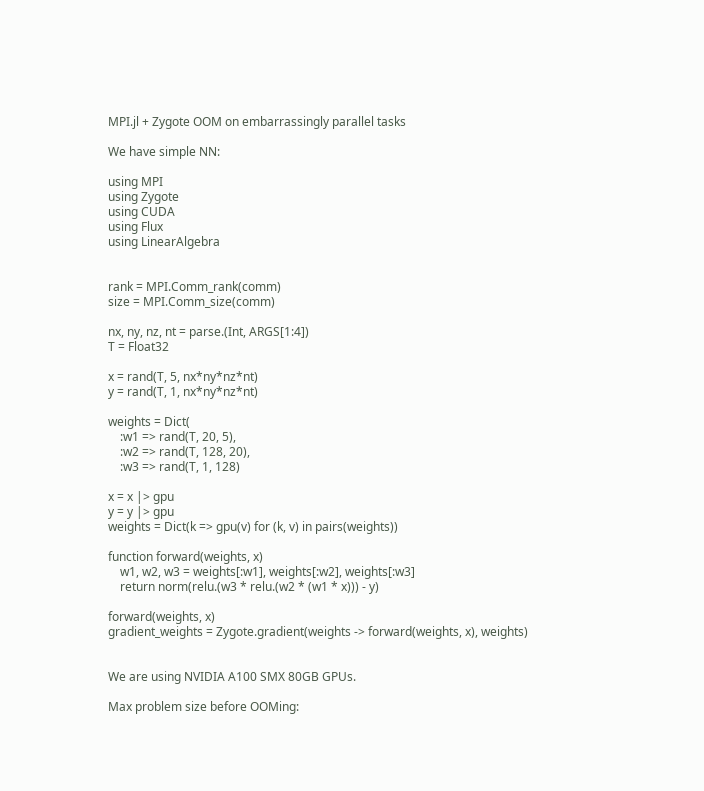MPI.jl + Zygote OOM on embarrassingly parallel tasks

We have simple NN:

using MPI
using Zygote
using CUDA
using Flux
using LinearAlgebra


rank = MPI.Comm_rank(comm)
size = MPI.Comm_size(comm)

nx, ny, nz, nt = parse.(Int, ARGS[1:4])
T = Float32

x = rand(T, 5, nx*ny*nz*nt)
y = rand(T, 1, nx*ny*nz*nt)

weights = Dict(
    :w1 => rand(T, 20, 5),
    :w2 => rand(T, 128, 20),
    :w3 => rand(T, 1, 128)

x = x |> gpu
y = y |> gpu
weights = Dict(k => gpu(v) for (k, v) in pairs(weights))

function forward(weights, x)
    w1, w2, w3 = weights[:w1], weights[:w2], weights[:w3]
    return norm(relu.(w3 * relu.(w2 * (w1 * x))) - y)

forward(weights, x)
gradient_weights = Zygote.gradient(weights -> forward(weights, x), weights)


We are using NVIDIA A100 SMX 80GB GPUs.

Max problem size before OOMing: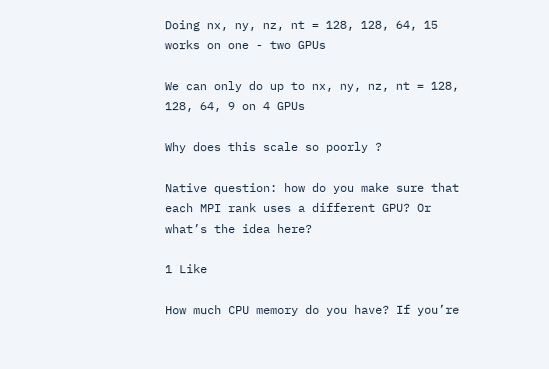Doing nx, ny, nz, nt = 128, 128, 64, 15 works on one - two GPUs

We can only do up to nx, ny, nz, nt = 128, 128, 64, 9 on 4 GPUs

Why does this scale so poorly ?

Native question: how do you make sure that each MPI rank uses a different GPU? Or what’s the idea here?

1 Like

How much CPU memory do you have? If you’re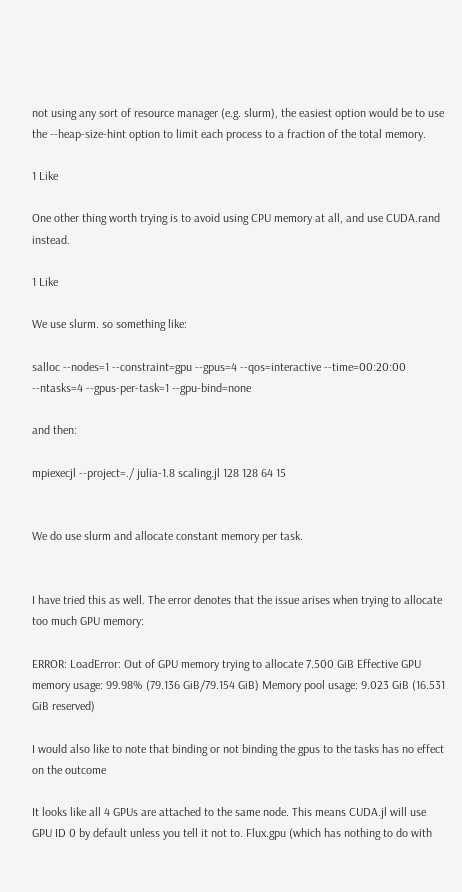not using any sort of resource manager (e.g. slurm), the easiest option would be to use the --heap-size-hint option to limit each process to a fraction of the total memory.

1 Like

One other thing worth trying is to avoid using CPU memory at all, and use CUDA.rand instead.

1 Like

We use slurm. so something like:

salloc --nodes=1 --constraint=gpu --gpus=4 --qos=interactive --time=00:20:00 --ntasks=4 --gpus-per-task=1 --gpu-bind=none

and then:

mpiexecjl --project=./ julia-1.8 scaling.jl 128 128 64 15


We do use slurm and allocate constant memory per task.


I have tried this as well. The error denotes that the issue arises when trying to allocate too much GPU memory:

ERROR: LoadError: Out of GPU memory trying to allocate 7.500 GiB Effective GPU memory usage: 99.98% (79.136 GiB/79.154 GiB) Memory pool usage: 9.023 GiB (16.531 GiB reserved)

I would also like to note that binding or not binding the gpus to the tasks has no effect on the outcome

It looks like all 4 GPUs are attached to the same node. This means CUDA.jl will use GPU ID 0 by default unless you tell it not to. Flux.gpu (which has nothing to do with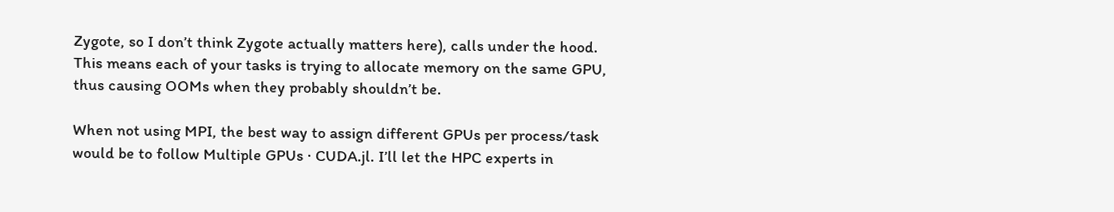Zygote, so I don’t think Zygote actually matters here), calls under the hood. This means each of your tasks is trying to allocate memory on the same GPU, thus causing OOMs when they probably shouldn’t be.

When not using MPI, the best way to assign different GPUs per process/task would be to follow Multiple GPUs · CUDA.jl. I’ll let the HPC experts in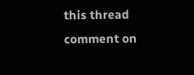this thread comment on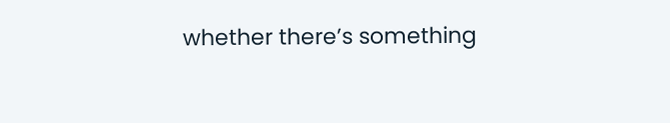whether there’s something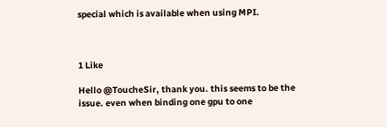special which is available when using MPI.



1 Like

Hello @ToucheSir, thank you. this seems to be the issue. even when binding one gpu to one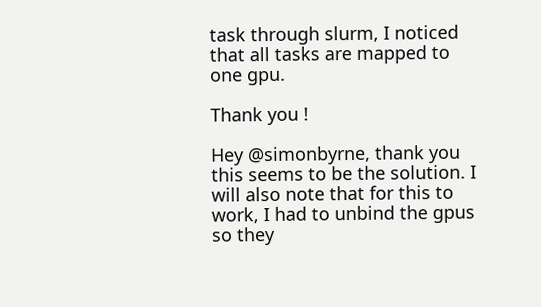task through slurm, I noticed that all tasks are mapped to one gpu.

Thank you !

Hey @simonbyrne, thank you this seems to be the solution. I will also note that for this to work, I had to unbind the gpus so they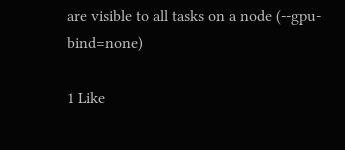are visible to all tasks on a node (--gpu-bind=none)

1 Like